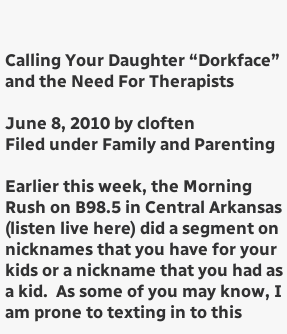Calling Your Daughter “Dorkface” and the Need For Therapists

June 8, 2010 by cloften
Filed under Family and Parenting

Earlier this week, the Morning Rush on B98.5 in Central Arkansas (listen live here) did a segment on nicknames that you have for your kids or a nickname that you had as a kid.  As some of you may know, I am prone to texting in to this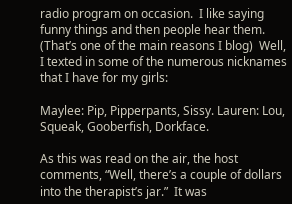radio program on occasion.  I like saying funny things and then people hear them.  (That’s one of the main reasons I blog)  Well, I texted in some of the numerous nicknames that I have for my girls:

Maylee: Pip, Pipperpants, Sissy. Lauren: Lou, Squeak, Gooberfish, Dorkface.

As this was read on the air, the host comments, “Well, there’s a couple of dollars into the therapist’s jar.”  It was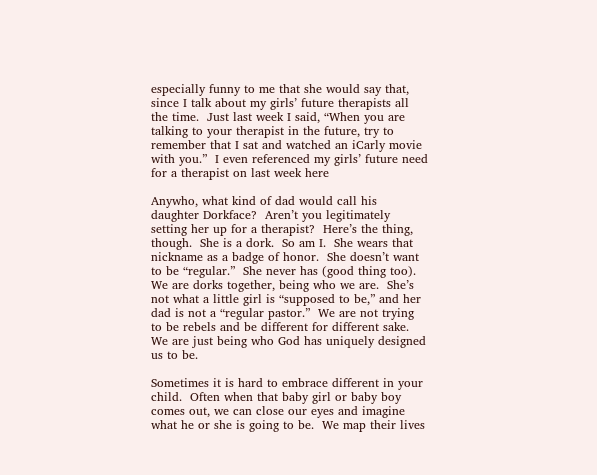especially funny to me that she would say that, since I talk about my girls’ future therapists all the time.  Just last week I said, “When you are talking to your therapist in the future, try to remember that I sat and watched an iCarly movie with you.”  I even referenced my girls’ future need for a therapist on last week here

Anywho, what kind of dad would call his daughter Dorkface?  Aren’t you legitimately setting her up for a therapist?  Here’s the thing, though.  She is a dork.  So am I.  She wears that nickname as a badge of honor.  She doesn’t want to be “regular.”  She never has (good thing too).  We are dorks together, being who we are.  She’s not what a little girl is “supposed to be,” and her dad is not a “regular pastor.”  We are not trying to be rebels and be different for different sake.  We are just being who God has uniquely designed us to be.

Sometimes it is hard to embrace different in your child.  Often when that baby girl or baby boy comes out, we can close our eyes and imagine what he or she is going to be.  We map their lives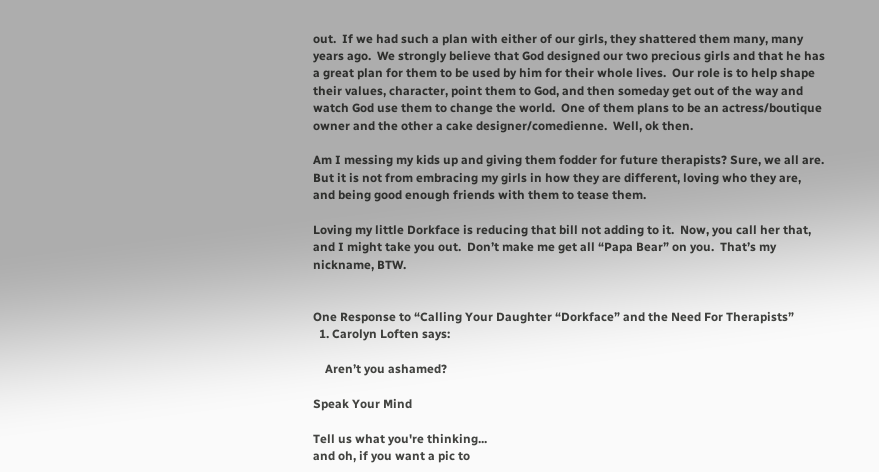out.  If we had such a plan with either of our girls, they shattered them many, many years ago.  We strongly believe that God designed our two precious girls and that he has a great plan for them to be used by him for their whole lives.  Our role is to help shape their values, character, point them to God, and then someday get out of the way and watch God use them to change the world.  One of them plans to be an actress/boutique owner and the other a cake designer/comedienne.  Well, ok then.

Am I messing my kids up and giving them fodder for future therapists? Sure, we all are.  But it is not from embracing my girls in how they are different, loving who they are, and being good enough friends with them to tease them.

Loving my little Dorkface is reducing that bill not adding to it.  Now, you call her that, and I might take you out.  Don’t make me get all “Papa Bear” on you.  That’s my nickname, BTW.


One Response to “Calling Your Daughter “Dorkface” and the Need For Therapists”
  1. Carolyn Loften says:

    Aren’t you ashamed?

Speak Your Mind

Tell us what you're thinking...
and oh, if you want a pic to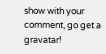show with your comment, go get a gravatar!